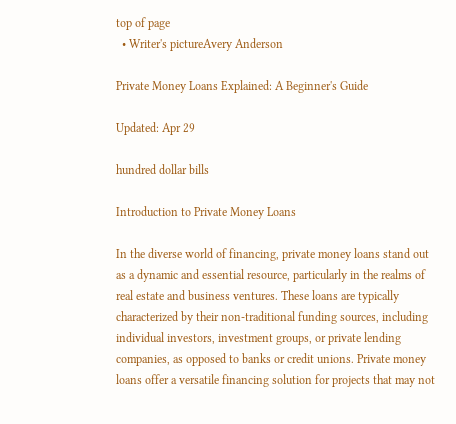top of page
  • Writer's pictureAvery Anderson

Private Money Loans Explained: A Beginner's Guide

Updated: Apr 29

hundred dollar bills

Introduction to Private Money Loans

In the diverse world of financing, private money loans stand out as a dynamic and essential resource, particularly in the realms of real estate and business ventures. These loans are typically characterized by their non-traditional funding sources, including individual investors, investment groups, or private lending companies, as opposed to banks or credit unions. Private money loans offer a versatile financing solution for projects that may not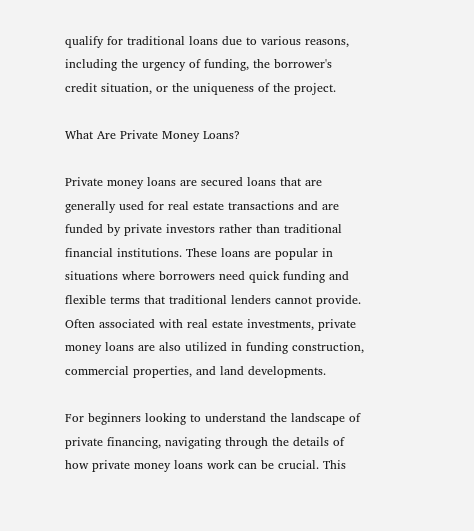qualify for traditional loans due to various reasons, including the urgency of funding, the borrower's credit situation, or the uniqueness of the project.

What Are Private Money Loans?

Private money loans are secured loans that are generally used for real estate transactions and are funded by private investors rather than traditional financial institutions. These loans are popular in situations where borrowers need quick funding and flexible terms that traditional lenders cannot provide. Often associated with real estate investments, private money loans are also utilized in funding construction, commercial properties, and land developments.

For beginners looking to understand the landscape of private financing, navigating through the details of how private money loans work can be crucial. This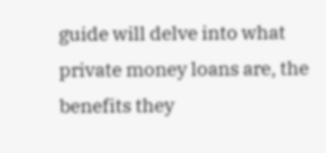guide will delve into what private money loans are, the benefits they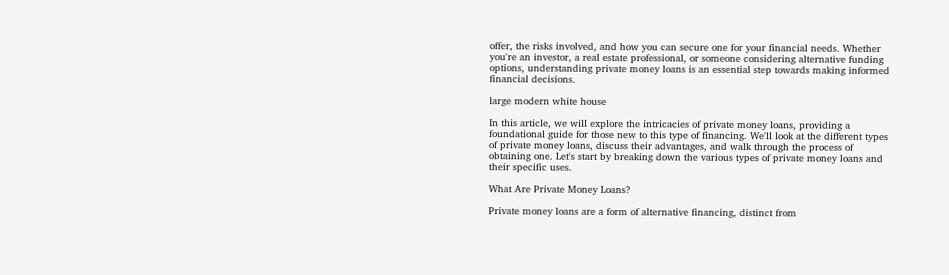offer, the risks involved, and how you can secure one for your financial needs. Whether you're an investor, a real estate professional, or someone considering alternative funding options, understanding private money loans is an essential step towards making informed financial decisions.

large modern white house

In this article, we will explore the intricacies of private money loans, providing a foundational guide for those new to this type of financing. We'll look at the different types of private money loans, discuss their advantages, and walk through the process of obtaining one. Let's start by breaking down the various types of private money loans and their specific uses.

What Are Private Money Loans?

Private money loans are a form of alternative financing, distinct from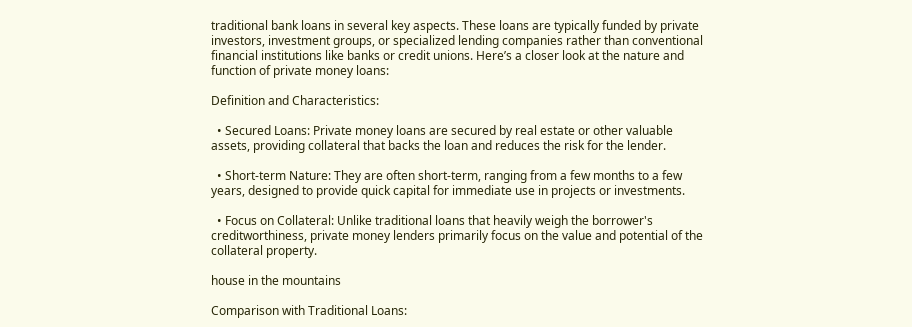traditional bank loans in several key aspects. These loans are typically funded by private investors, investment groups, or specialized lending companies rather than conventional financial institutions like banks or credit unions. Here’s a closer look at the nature and function of private money loans:

Definition and Characteristics:

  • Secured Loans: Private money loans are secured by real estate or other valuable assets, providing collateral that backs the loan and reduces the risk for the lender.

  • Short-term Nature: They are often short-term, ranging from a few months to a few years, designed to provide quick capital for immediate use in projects or investments.

  • Focus on Collateral: Unlike traditional loans that heavily weigh the borrower's creditworthiness, private money lenders primarily focus on the value and potential of the collateral property.

house in the mountains

Comparison with Traditional Loans: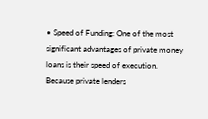• Speed of Funding: One of the most significant advantages of private money loans is their speed of execution. Because private lenders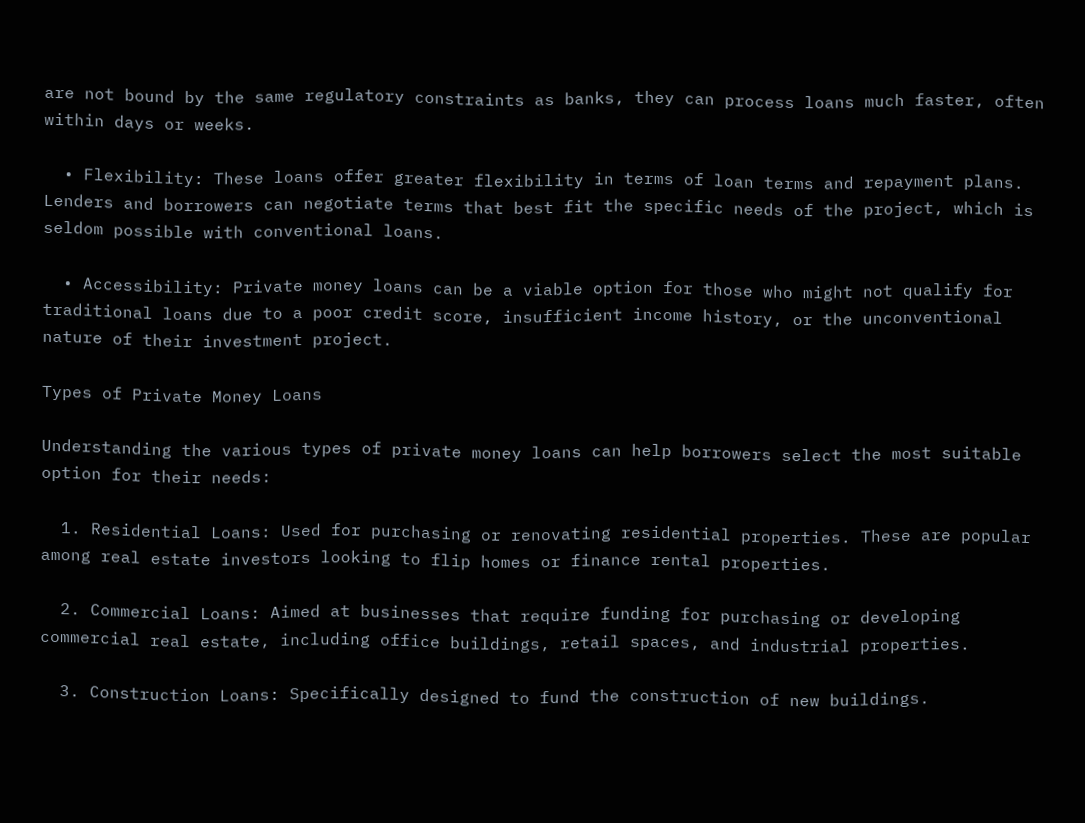are not bound by the same regulatory constraints as banks, they can process loans much faster, often within days or weeks.

  • Flexibility: These loans offer greater flexibility in terms of loan terms and repayment plans. Lenders and borrowers can negotiate terms that best fit the specific needs of the project, which is seldom possible with conventional loans.

  • Accessibility: Private money loans can be a viable option for those who might not qualify for traditional loans due to a poor credit score, insufficient income history, or the unconventional nature of their investment project.

Types of Private Money Loans

Understanding the various types of private money loans can help borrowers select the most suitable option for their needs:

  1. Residential Loans: Used for purchasing or renovating residential properties. These are popular among real estate investors looking to flip homes or finance rental properties.

  2. Commercial Loans: Aimed at businesses that require funding for purchasing or developing commercial real estate, including office buildings, retail spaces, and industrial properties.

  3. Construction Loans: Specifically designed to fund the construction of new buildings.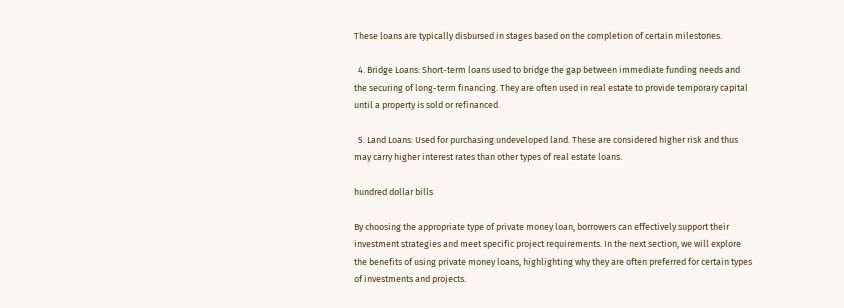These loans are typically disbursed in stages based on the completion of certain milestones.

  4. Bridge Loans: Short-term loans used to bridge the gap between immediate funding needs and the securing of long-term financing. They are often used in real estate to provide temporary capital until a property is sold or refinanced.

  5. Land Loans: Used for purchasing undeveloped land. These are considered higher risk and thus may carry higher interest rates than other types of real estate loans.

hundred dollar bills

By choosing the appropriate type of private money loan, borrowers can effectively support their investment strategies and meet specific project requirements. In the next section, we will explore the benefits of using private money loans, highlighting why they are often preferred for certain types of investments and projects.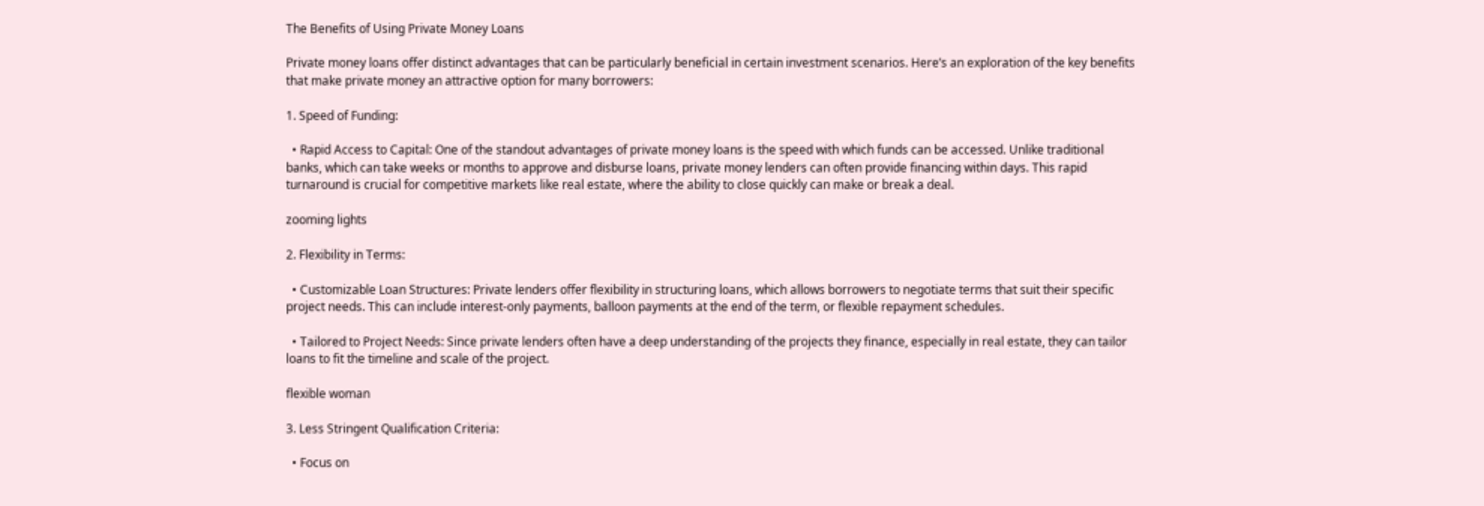The Benefits of Using Private Money Loans

Private money loans offer distinct advantages that can be particularly beneficial in certain investment scenarios. Here’s an exploration of the key benefits that make private money an attractive option for many borrowers:

1. Speed of Funding:

  • Rapid Access to Capital: One of the standout advantages of private money loans is the speed with which funds can be accessed. Unlike traditional banks, which can take weeks or months to approve and disburse loans, private money lenders can often provide financing within days. This rapid turnaround is crucial for competitive markets like real estate, where the ability to close quickly can make or break a deal.

zooming lights

2. Flexibility in Terms:

  • Customizable Loan Structures: Private lenders offer flexibility in structuring loans, which allows borrowers to negotiate terms that suit their specific project needs. This can include interest-only payments, balloon payments at the end of the term, or flexible repayment schedules.

  • Tailored to Project Needs: Since private lenders often have a deep understanding of the projects they finance, especially in real estate, they can tailor loans to fit the timeline and scale of the project.

flexible woman

3. Less Stringent Qualification Criteria:

  • Focus on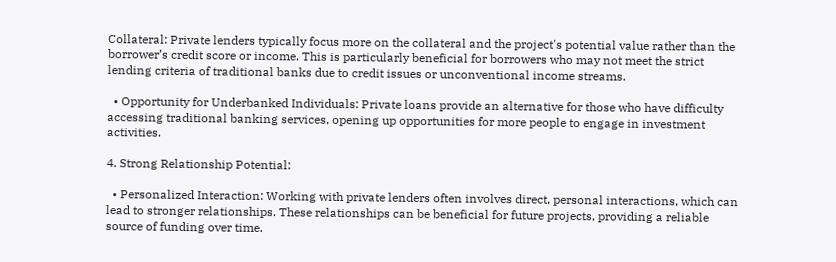Collateral: Private lenders typically focus more on the collateral and the project's potential value rather than the borrower’s credit score or income. This is particularly beneficial for borrowers who may not meet the strict lending criteria of traditional banks due to credit issues or unconventional income streams.

  • Opportunity for Underbanked Individuals: Private loans provide an alternative for those who have difficulty accessing traditional banking services, opening up opportunities for more people to engage in investment activities.

4. Strong Relationship Potential:

  • Personalized Interaction: Working with private lenders often involves direct, personal interactions, which can lead to stronger relationships. These relationships can be beneficial for future projects, providing a reliable source of funding over time.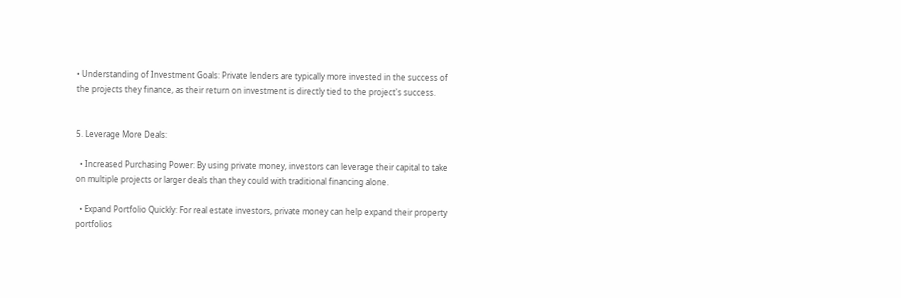• Understanding of Investment Goals: Private lenders are typically more invested in the success of the projects they finance, as their return on investment is directly tied to the project's success.


5. Leverage More Deals:

  • Increased Purchasing Power: By using private money, investors can leverage their capital to take on multiple projects or larger deals than they could with traditional financing alone.

  • Expand Portfolio Quickly: For real estate investors, private money can help expand their property portfolios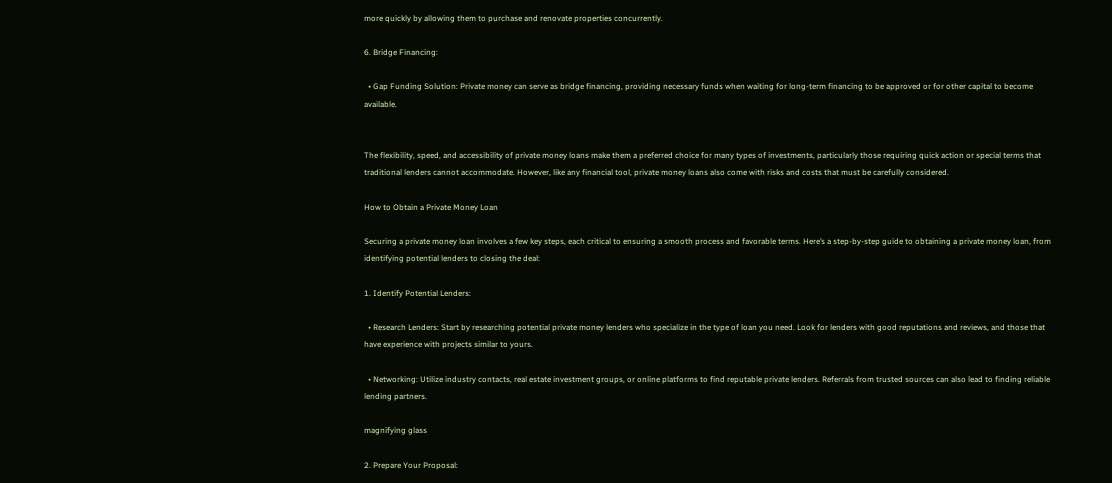more quickly by allowing them to purchase and renovate properties concurrently.

6. Bridge Financing:

  • Gap Funding Solution: Private money can serve as bridge financing, providing necessary funds when waiting for long-term financing to be approved or for other capital to become available.


The flexibility, speed, and accessibility of private money loans make them a preferred choice for many types of investments, particularly those requiring quick action or special terms that traditional lenders cannot accommodate. However, like any financial tool, private money loans also come with risks and costs that must be carefully considered.

How to Obtain a Private Money Loan

Securing a private money loan involves a few key steps, each critical to ensuring a smooth process and favorable terms. Here’s a step-by-step guide to obtaining a private money loan, from identifying potential lenders to closing the deal:

1. Identify Potential Lenders:

  • Research Lenders: Start by researching potential private money lenders who specialize in the type of loan you need. Look for lenders with good reputations and reviews, and those that have experience with projects similar to yours.

  • Networking: Utilize industry contacts, real estate investment groups, or online platforms to find reputable private lenders. Referrals from trusted sources can also lead to finding reliable lending partners.

magnifying glass

2. Prepare Your Proposal: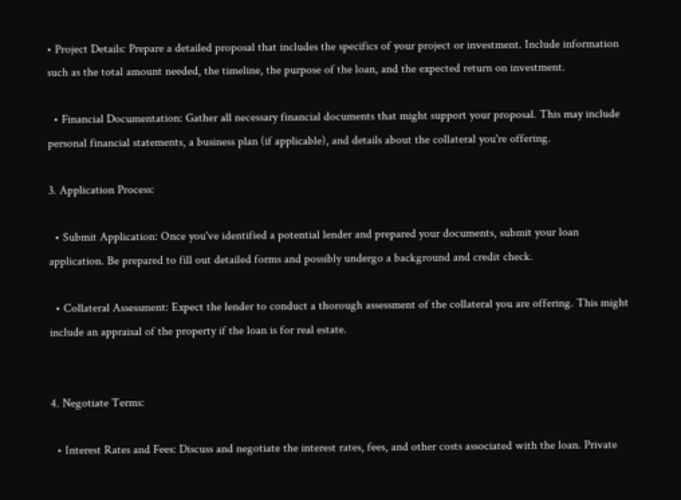• Project Details: Prepare a detailed proposal that includes the specifics of your project or investment. Include information such as the total amount needed, the timeline, the purpose of the loan, and the expected return on investment.

  • Financial Documentation: Gather all necessary financial documents that might support your proposal. This may include personal financial statements, a business plan (if applicable), and details about the collateral you're offering.

3. Application Process:

  • Submit Application: Once you've identified a potential lender and prepared your documents, submit your loan application. Be prepared to fill out detailed forms and possibly undergo a background and credit check.

  • Collateral Assessment: Expect the lender to conduct a thorough assessment of the collateral you are offering. This might include an appraisal of the property if the loan is for real estate.


4. Negotiate Terms:

  • Interest Rates and Fees: Discuss and negotiate the interest rates, fees, and other costs associated with the loan. Private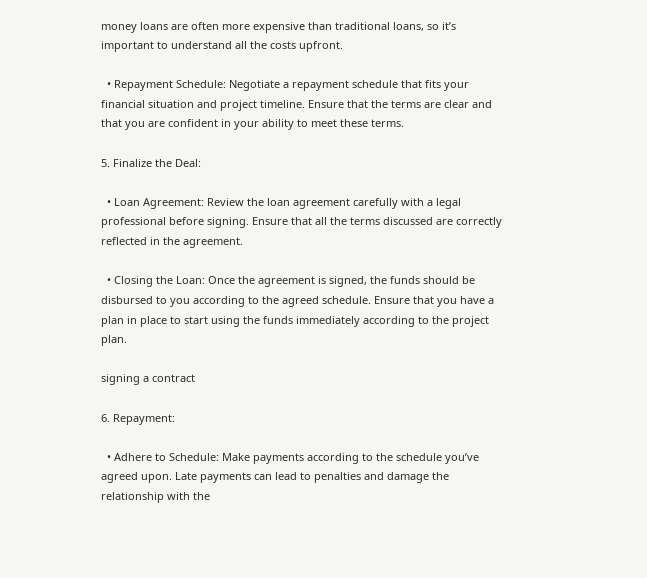money loans are often more expensive than traditional loans, so it’s important to understand all the costs upfront.

  • Repayment Schedule: Negotiate a repayment schedule that fits your financial situation and project timeline. Ensure that the terms are clear and that you are confident in your ability to meet these terms.

5. Finalize the Deal:

  • Loan Agreement: Review the loan agreement carefully with a legal professional before signing. Ensure that all the terms discussed are correctly reflected in the agreement.

  • Closing the Loan: Once the agreement is signed, the funds should be disbursed to you according to the agreed schedule. Ensure that you have a plan in place to start using the funds immediately according to the project plan.

signing a contract

6. Repayment:

  • Adhere to Schedule: Make payments according to the schedule you’ve agreed upon. Late payments can lead to penalties and damage the relationship with the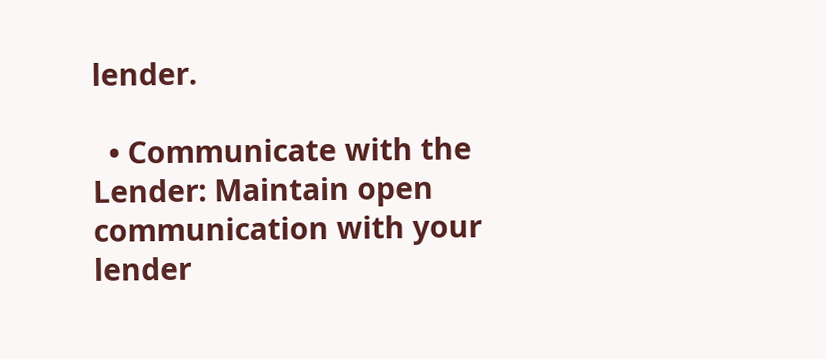lender.

  • Communicate with the Lender: Maintain open communication with your lender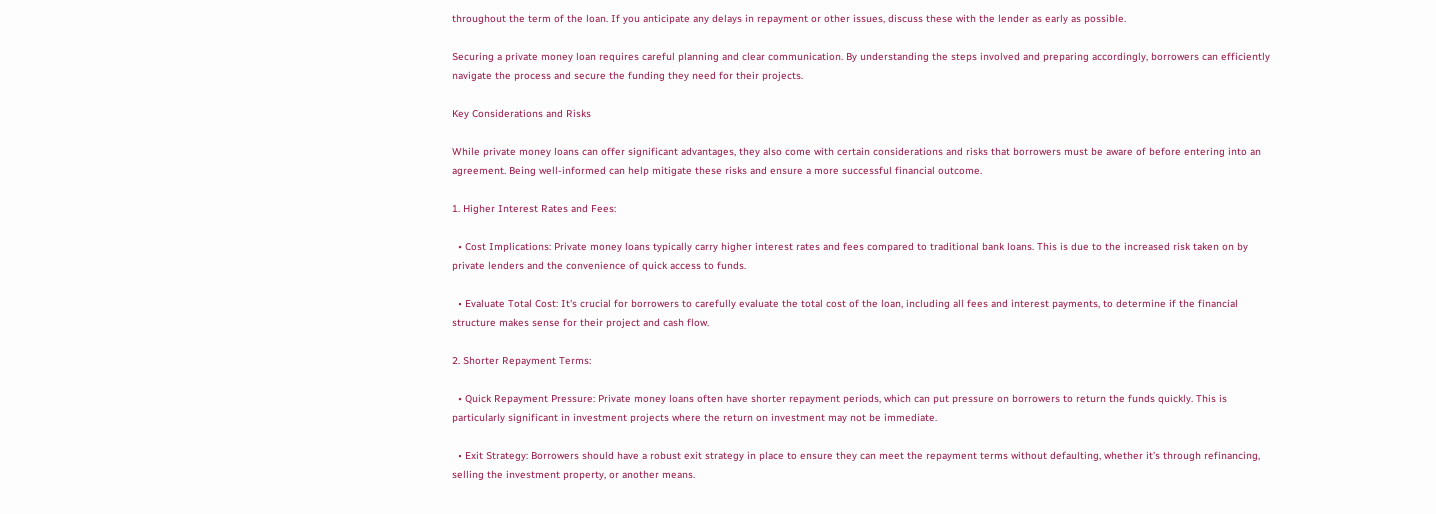throughout the term of the loan. If you anticipate any delays in repayment or other issues, discuss these with the lender as early as possible.

Securing a private money loan requires careful planning and clear communication. By understanding the steps involved and preparing accordingly, borrowers can efficiently navigate the process and secure the funding they need for their projects.

Key Considerations and Risks

While private money loans can offer significant advantages, they also come with certain considerations and risks that borrowers must be aware of before entering into an agreement. Being well-informed can help mitigate these risks and ensure a more successful financial outcome.

1. Higher Interest Rates and Fees:

  • Cost Implications: Private money loans typically carry higher interest rates and fees compared to traditional bank loans. This is due to the increased risk taken on by private lenders and the convenience of quick access to funds.

  • Evaluate Total Cost: It's crucial for borrowers to carefully evaluate the total cost of the loan, including all fees and interest payments, to determine if the financial structure makes sense for their project and cash flow.

2. Shorter Repayment Terms:

  • Quick Repayment Pressure: Private money loans often have shorter repayment periods, which can put pressure on borrowers to return the funds quickly. This is particularly significant in investment projects where the return on investment may not be immediate.

  • Exit Strategy: Borrowers should have a robust exit strategy in place to ensure they can meet the repayment terms without defaulting, whether it’s through refinancing, selling the investment property, or another means.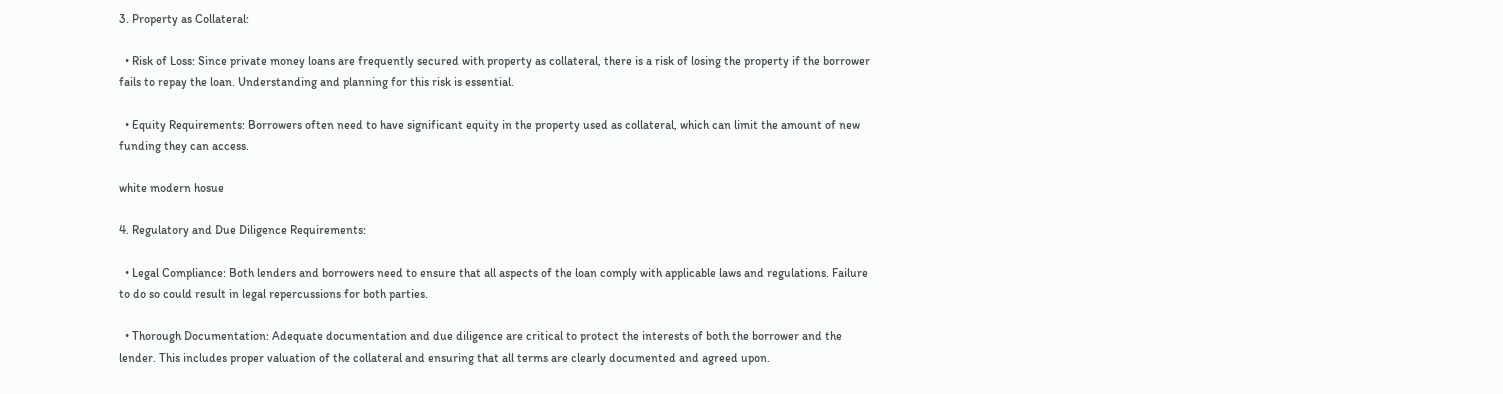3. Property as Collateral:

  • Risk of Loss: Since private money loans are frequently secured with property as collateral, there is a risk of losing the property if the borrower fails to repay the loan. Understanding and planning for this risk is essential.

  • Equity Requirements: Borrowers often need to have significant equity in the property used as collateral, which can limit the amount of new funding they can access.

white modern hosue

4. Regulatory and Due Diligence Requirements:

  • Legal Compliance: Both lenders and borrowers need to ensure that all aspects of the loan comply with applicable laws and regulations. Failure to do so could result in legal repercussions for both parties.

  • Thorough Documentation: Adequate documentation and due diligence are critical to protect the interests of both the borrower and the lender. This includes proper valuation of the collateral and ensuring that all terms are clearly documented and agreed upon.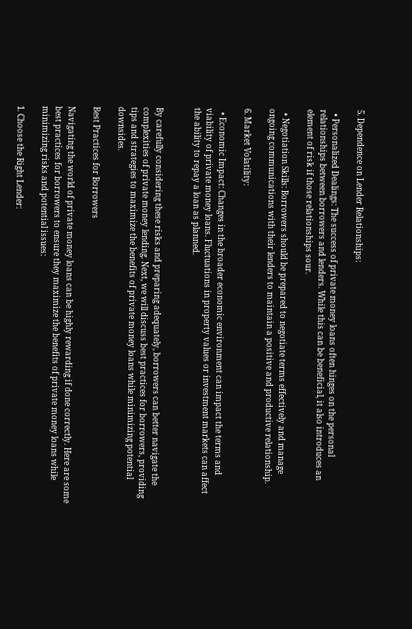5. Dependence on Lender Relationships:

  • Personalized Dealings: The success of private money loans often hinges on the personal relationships between borrowers and lenders. While this can be beneficial, it also introduces an element of risk if those relationships sour.

  • Negotiation Skills: Borrowers should be prepared to negotiate terms effectively and manage ongoing communications with their lenders to maintain a positive and productive relationship.

6. Market Volatility:

  • Economic Impact: Changes in the broader economic environment can impact the terms and viability of private money loans. Fluctuations in property values or investment markets can affect the ability to repay a loan as planned.


By carefully considering these risks and preparing adequately, borrowers can better navigate the complexities of private money lending. Next, we will discuss best practices for borrowers, providing tips and strategies to maximize the benefits of private money loans while minimizing potential downsides.

Best Practices for Borrowers

Navigating the world of private money loans can be highly rewarding if done correctly. Here are some best practices for borrowers to ensure they maximize the benefits of private money loans while minimizing risks and potential issues:

1. Choose the Right Lender: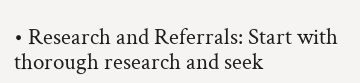• Research and Referrals: Start with thorough research and seek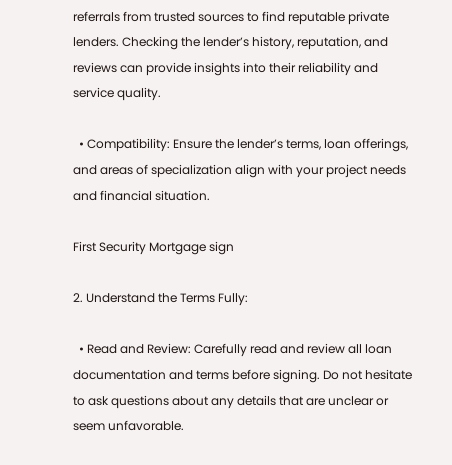referrals from trusted sources to find reputable private lenders. Checking the lender’s history, reputation, and reviews can provide insights into their reliability and service quality.

  • Compatibility: Ensure the lender’s terms, loan offerings, and areas of specialization align with your project needs and financial situation.

First Security Mortgage sign

2. Understand the Terms Fully:

  • Read and Review: Carefully read and review all loan documentation and terms before signing. Do not hesitate to ask questions about any details that are unclear or seem unfavorable.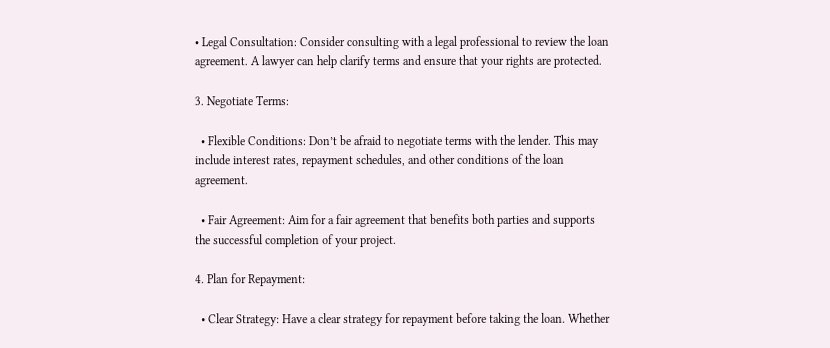• Legal Consultation: Consider consulting with a legal professional to review the loan agreement. A lawyer can help clarify terms and ensure that your rights are protected.

3. Negotiate Terms:

  • Flexible Conditions: Don’t be afraid to negotiate terms with the lender. This may include interest rates, repayment schedules, and other conditions of the loan agreement.

  • Fair Agreement: Aim for a fair agreement that benefits both parties and supports the successful completion of your project.

4. Plan for Repayment:

  • Clear Strategy: Have a clear strategy for repayment before taking the loan. Whether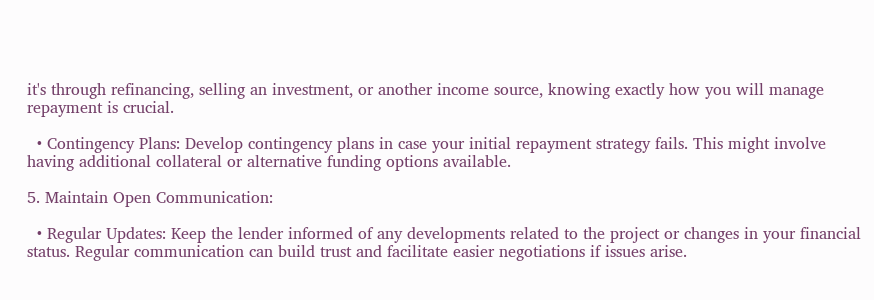it's through refinancing, selling an investment, or another income source, knowing exactly how you will manage repayment is crucial.

  • Contingency Plans: Develop contingency plans in case your initial repayment strategy fails. This might involve having additional collateral or alternative funding options available.

5. Maintain Open Communication:

  • Regular Updates: Keep the lender informed of any developments related to the project or changes in your financial status. Regular communication can build trust and facilitate easier negotiations if issues arise.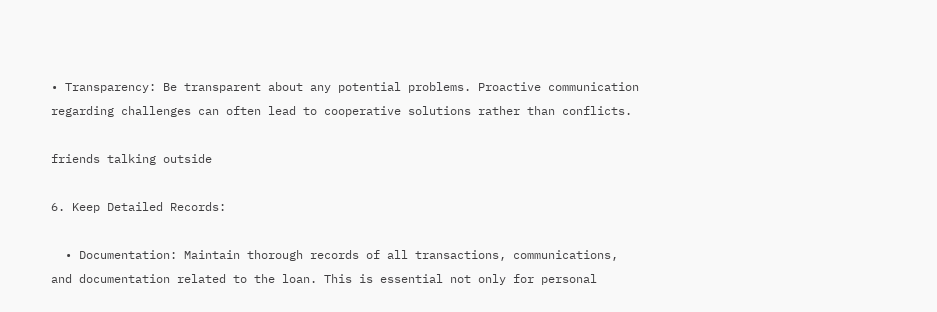• Transparency: Be transparent about any potential problems. Proactive communication regarding challenges can often lead to cooperative solutions rather than conflicts.

friends talking outside

6. Keep Detailed Records:

  • Documentation: Maintain thorough records of all transactions, communications, and documentation related to the loan. This is essential not only for personal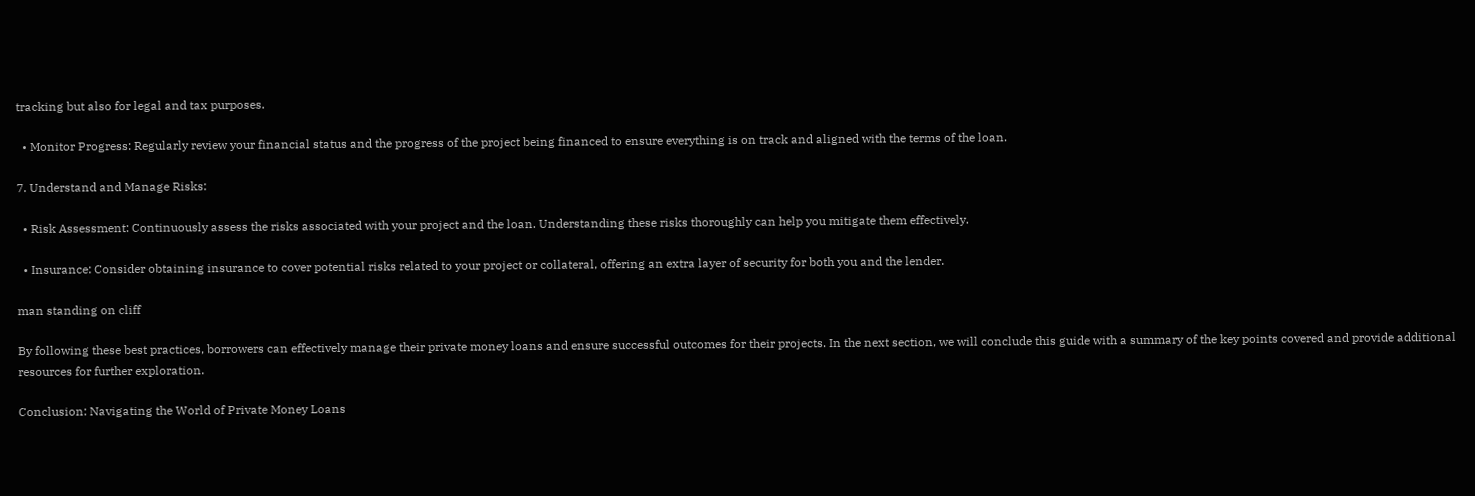tracking but also for legal and tax purposes.

  • Monitor Progress: Regularly review your financial status and the progress of the project being financed to ensure everything is on track and aligned with the terms of the loan.

7. Understand and Manage Risks:

  • Risk Assessment: Continuously assess the risks associated with your project and the loan. Understanding these risks thoroughly can help you mitigate them effectively.

  • Insurance: Consider obtaining insurance to cover potential risks related to your project or collateral, offering an extra layer of security for both you and the lender.

man standing on cliff

By following these best practices, borrowers can effectively manage their private money loans and ensure successful outcomes for their projects. In the next section, we will conclude this guide with a summary of the key points covered and provide additional resources for further exploration.

Conclusion: Navigating the World of Private Money Loans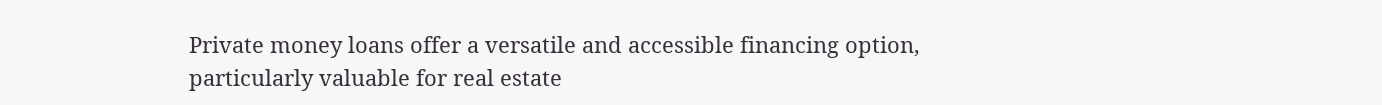Private money loans offer a versatile and accessible financing option, particularly valuable for real estate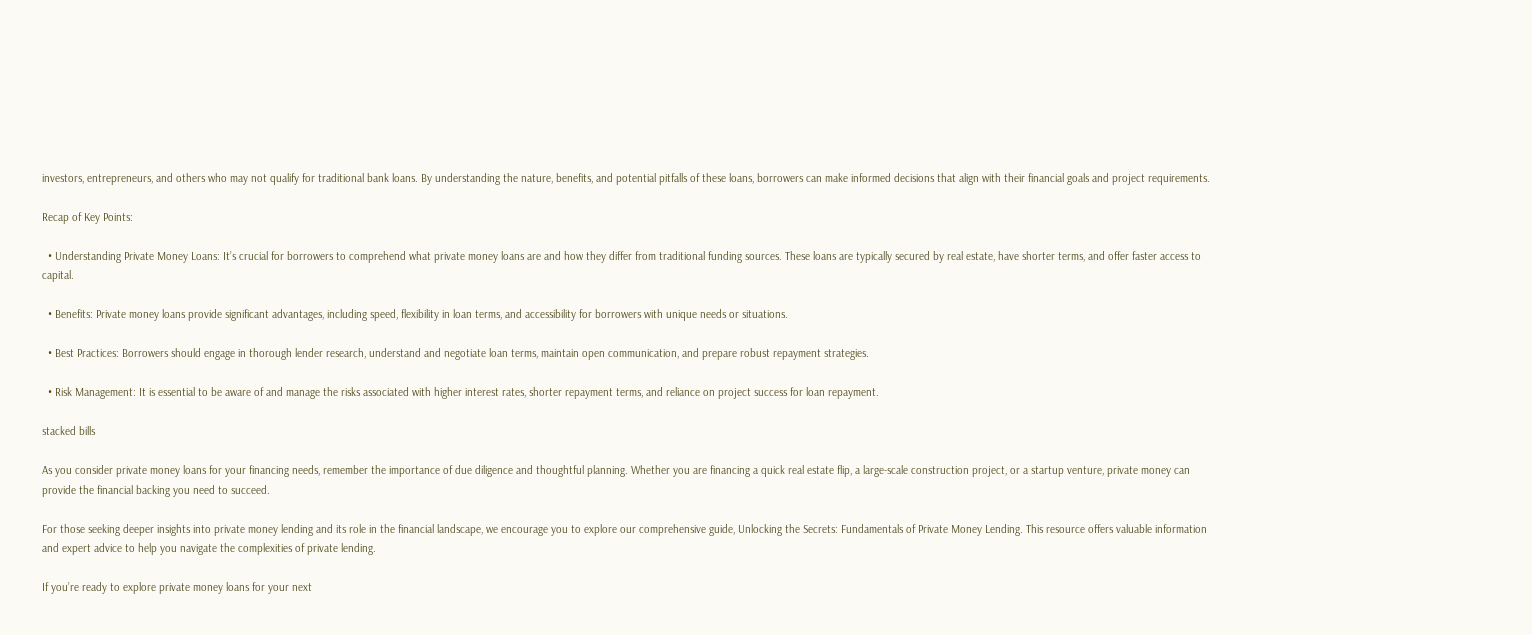investors, entrepreneurs, and others who may not qualify for traditional bank loans. By understanding the nature, benefits, and potential pitfalls of these loans, borrowers can make informed decisions that align with their financial goals and project requirements.

Recap of Key Points:

  • Understanding Private Money Loans: It’s crucial for borrowers to comprehend what private money loans are and how they differ from traditional funding sources. These loans are typically secured by real estate, have shorter terms, and offer faster access to capital.

  • Benefits: Private money loans provide significant advantages, including speed, flexibility in loan terms, and accessibility for borrowers with unique needs or situations.

  • Best Practices: Borrowers should engage in thorough lender research, understand and negotiate loan terms, maintain open communication, and prepare robust repayment strategies.

  • Risk Management: It is essential to be aware of and manage the risks associated with higher interest rates, shorter repayment terms, and reliance on project success for loan repayment.

stacked bills

As you consider private money loans for your financing needs, remember the importance of due diligence and thoughtful planning. Whether you are financing a quick real estate flip, a large-scale construction project, or a startup venture, private money can provide the financial backing you need to succeed.

For those seeking deeper insights into private money lending and its role in the financial landscape, we encourage you to explore our comprehensive guide, Unlocking the Secrets: Fundamentals of Private Money Lending. This resource offers valuable information and expert advice to help you navigate the complexities of private lending.

If you’re ready to explore private money loans for your next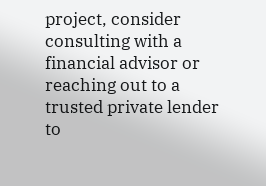project, consider consulting with a financial advisor or reaching out to a trusted private lender to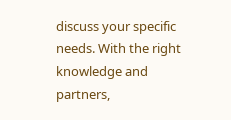discuss your specific needs. With the right knowledge and partners,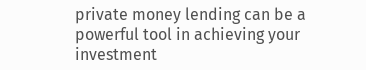private money lending can be a powerful tool in achieving your investment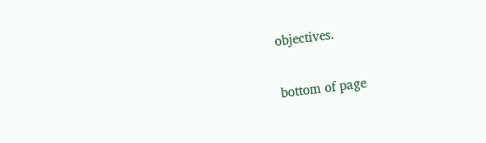objectives.


bottom of page